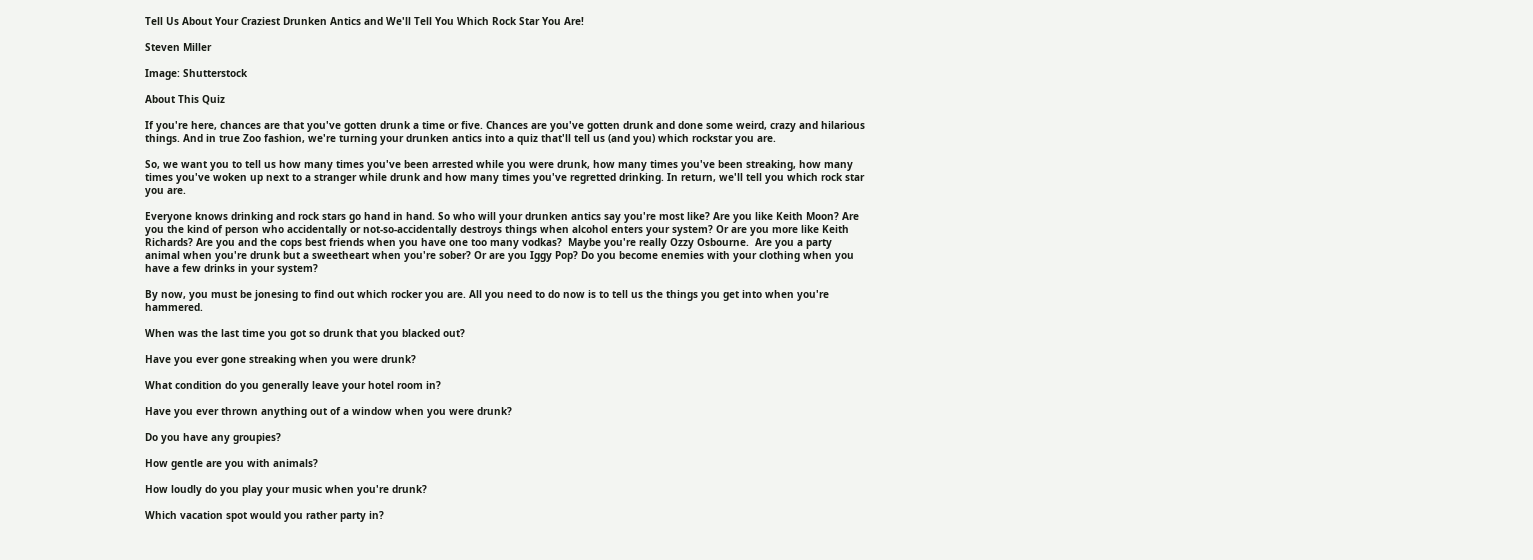Tell Us About Your Craziest Drunken Antics and We'll Tell You Which Rock Star You Are!

Steven Miller

Image: Shutterstock

About This Quiz

If you're here, chances are that you've gotten drunk a time or five. Chances are you've gotten drunk and done some weird, crazy and hilarious things. And in true Zoo fashion, we're turning your drunken antics into a quiz that'll tell us (and you) which rockstar you are.

So, we want you to tell us how many times you've been arrested while you were drunk, how many times you've been streaking, how many times you've woken up next to a stranger while drunk and how many times you've regretted drinking. In return, we'll tell you which rock star you are.

Everyone knows drinking and rock stars go hand in hand. So who will your drunken antics say you're most like? Are you like Keith Moon? Are you the kind of person who accidentally or not-so-accidentally destroys things when alcohol enters your system? Or are you more like Keith Richards? Are you and the cops best friends when you have one too many vodkas?  Maybe you're really Ozzy Osbourne.  Are you a party animal when you're drunk but a sweetheart when you're sober? Or are you Iggy Pop? Do you become enemies with your clothing when you have a few drinks in your system?

By now, you must be jonesing to find out which rocker you are. All you need to do now is to tell us the things you get into when you're hammered.

When was the last time you got so drunk that you blacked out?

Have you ever gone streaking when you were drunk?

What condition do you generally leave your hotel room in?

Have you ever thrown anything out of a window when you were drunk?

Do you have any groupies?

How gentle are you with animals?

How loudly do you play your music when you're drunk?

Which vacation spot would you rather party in?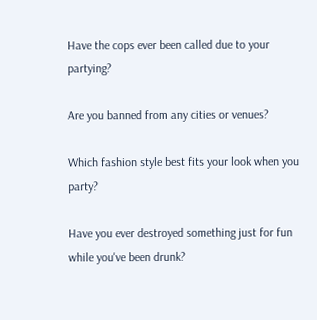Have the cops ever been called due to your partying?

Are you banned from any cities or venues?

Which fashion style best fits your look when you party?

Have you ever destroyed something just for fun while you've been drunk?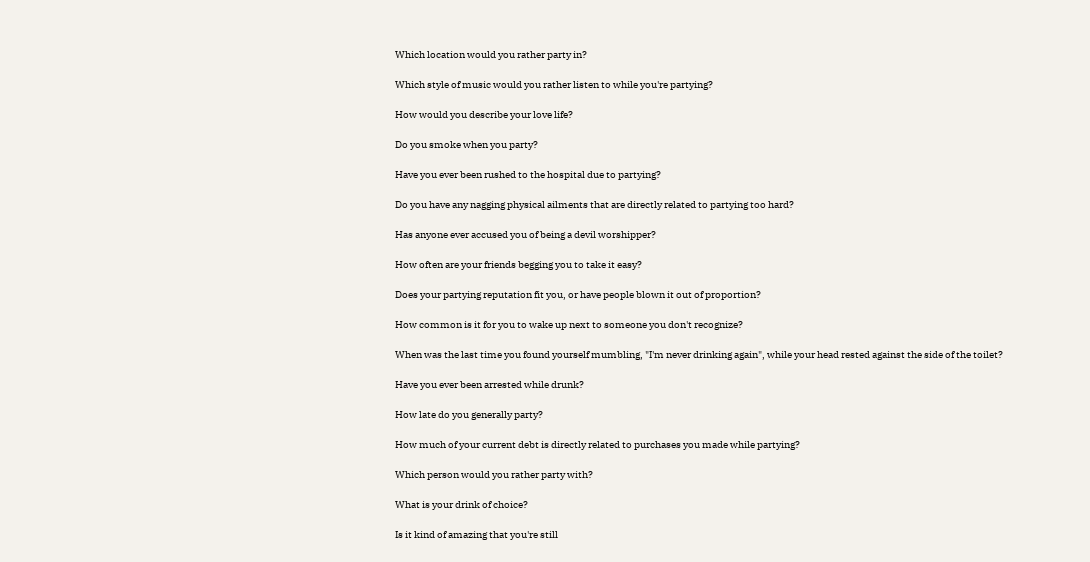Which location would you rather party in?

Which style of music would you rather listen to while you're partying?

How would you describe your love life?

Do you smoke when you party?

Have you ever been rushed to the hospital due to partying?

Do you have any nagging physical ailments that are directly related to partying too hard?

Has anyone ever accused you of being a devil worshipper?

How often are your friends begging you to take it easy?

Does your partying reputation fit you, or have people blown it out of proportion?

How common is it for you to wake up next to someone you don't recognize?

When was the last time you found yourself mumbling, "I'm never drinking again", while your head rested against the side of the toilet?

Have you ever been arrested while drunk?

How late do you generally party?

How much of your current debt is directly related to purchases you made while partying?

Which person would you rather party with?

What is your drink of choice?

Is it kind of amazing that you're still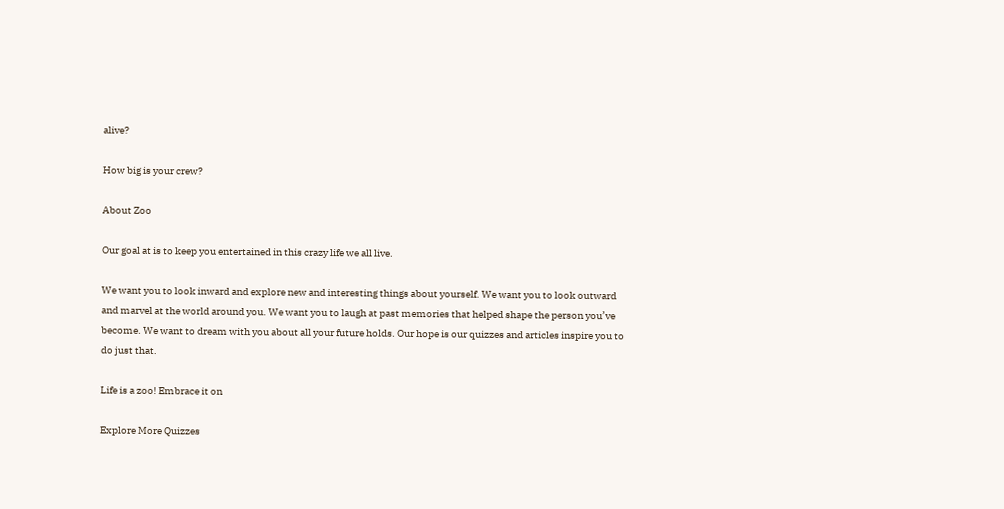alive?

How big is your crew?

About Zoo

Our goal at is to keep you entertained in this crazy life we all live.

We want you to look inward and explore new and interesting things about yourself. We want you to look outward and marvel at the world around you. We want you to laugh at past memories that helped shape the person you’ve become. We want to dream with you about all your future holds. Our hope is our quizzes and articles inspire you to do just that.

Life is a zoo! Embrace it on

Explore More Quizzes